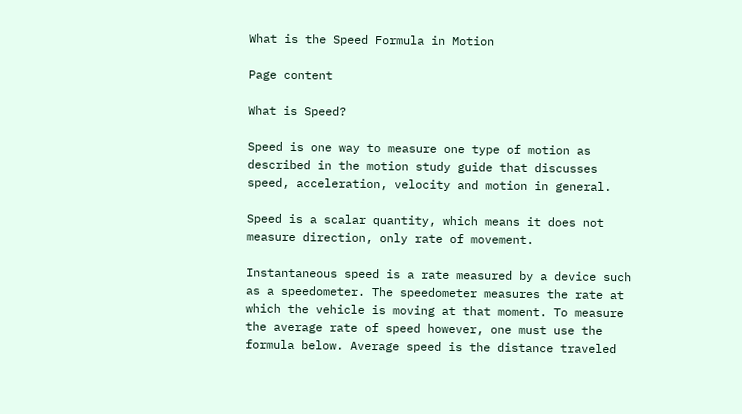What is the Speed Formula in Motion

Page content

What is Speed?

Speed is one way to measure one type of motion as described in the motion study guide that discusses speed, acceleration, velocity and motion in general.

Speed is a scalar quantity, which means it does not measure direction, only rate of movement.

Instantaneous speed is a rate measured by a device such as a speedometer. The speedometer measures the rate at which the vehicle is moving at that moment. To measure the average rate of speed however, one must use the formula below. Average speed is the distance traveled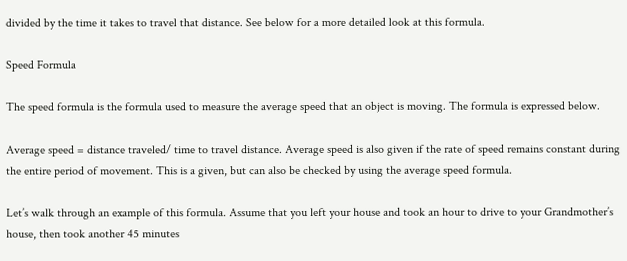divided by the time it takes to travel that distance. See below for a more detailed look at this formula.

Speed Formula

The speed formula is the formula used to measure the average speed that an object is moving. The formula is expressed below.

Average speed = distance traveled/ time to travel distance. Average speed is also given if the rate of speed remains constant during the entire period of movement. This is a given, but can also be checked by using the average speed formula.

Let’s walk through an example of this formula. Assume that you left your house and took an hour to drive to your Grandmother’s house, then took another 45 minutes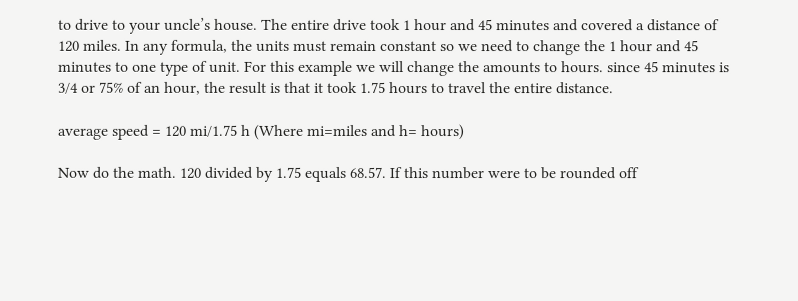to drive to your uncle’s house. The entire drive took 1 hour and 45 minutes and covered a distance of 120 miles. In any formula, the units must remain constant so we need to change the 1 hour and 45 minutes to one type of unit. For this example we will change the amounts to hours. since 45 minutes is 3/4 or 75% of an hour, the result is that it took 1.75 hours to travel the entire distance.

average speed = 120 mi/1.75 h (Where mi=miles and h= hours)

Now do the math. 120 divided by 1.75 equals 68.57. If this number were to be rounded off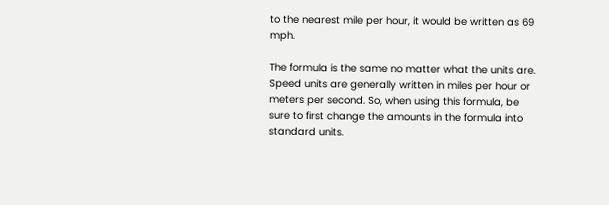to the nearest mile per hour, it would be written as 69 mph.

The formula is the same no matter what the units are. Speed units are generally written in miles per hour or meters per second. So, when using this formula, be sure to first change the amounts in the formula into standard units.